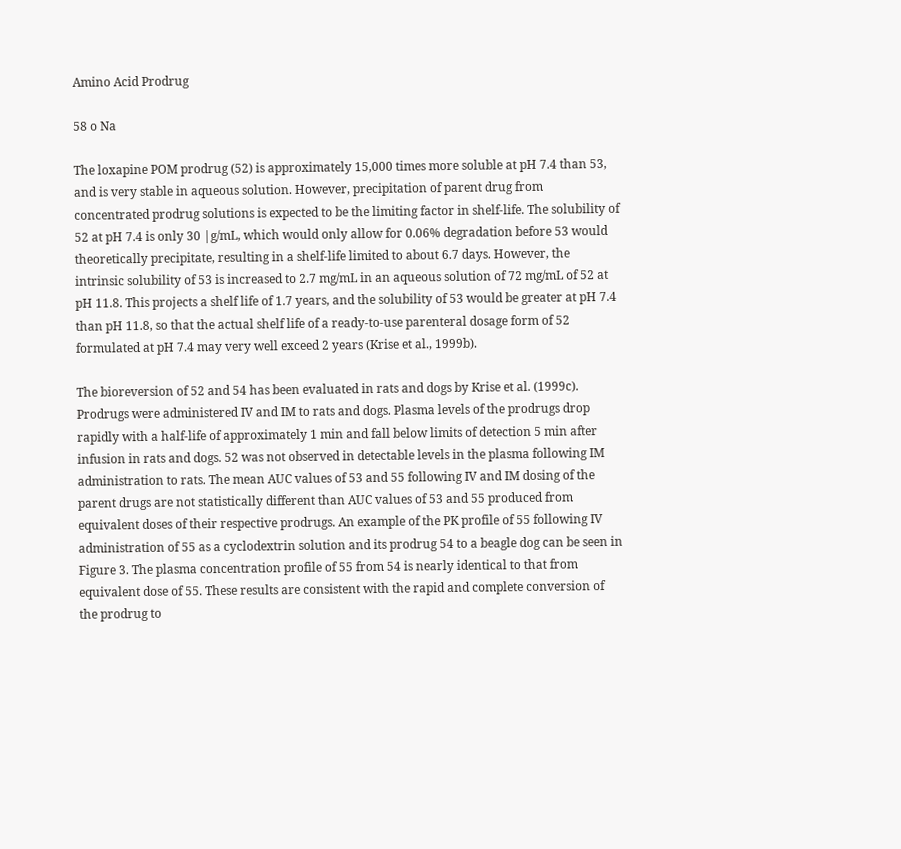Amino Acid Prodrug

58 o Na

The loxapine POM prodrug (52) is approximately 15,000 times more soluble at pH 7.4 than 53, and is very stable in aqueous solution. However, precipitation of parent drug from concentrated prodrug solutions is expected to be the limiting factor in shelf-life. The solubility of 52 at pH 7.4 is only 30 |g/mL, which would only allow for 0.06% degradation before 53 would theoretically precipitate, resulting in a shelf-life limited to about 6.7 days. However, the intrinsic solubility of 53 is increased to 2.7 mg/mL in an aqueous solution of 72 mg/mL of 52 at pH 11.8. This projects a shelf life of 1.7 years, and the solubility of 53 would be greater at pH 7.4 than pH 11.8, so that the actual shelf life of a ready-to-use parenteral dosage form of 52 formulated at pH 7.4 may very well exceed 2 years (Krise et al., 1999b).

The bioreversion of 52 and 54 has been evaluated in rats and dogs by Krise et al. (1999c). Prodrugs were administered IV and IM to rats and dogs. Plasma levels of the prodrugs drop rapidly with a half-life of approximately 1 min and fall below limits of detection 5 min after infusion in rats and dogs. 52 was not observed in detectable levels in the plasma following IM administration to rats. The mean AUC values of 53 and 55 following IV and IM dosing of the parent drugs are not statistically different than AUC values of 53 and 55 produced from equivalent doses of their respective prodrugs. An example of the PK profile of 55 following IV administration of 55 as a cyclodextrin solution and its prodrug 54 to a beagle dog can be seen in Figure 3. The plasma concentration profile of 55 from 54 is nearly identical to that from equivalent dose of 55. These results are consistent with the rapid and complete conversion of the prodrug to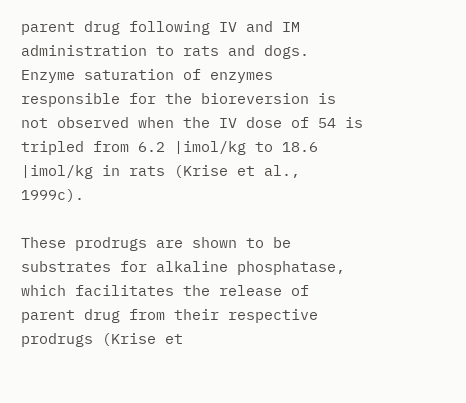parent drug following IV and IM administration to rats and dogs. Enzyme saturation of enzymes responsible for the bioreversion is not observed when the IV dose of 54 is tripled from 6.2 |imol/kg to 18.6 |imol/kg in rats (Krise et al., 1999c).

These prodrugs are shown to be substrates for alkaline phosphatase, which facilitates the release of parent drug from their respective prodrugs (Krise et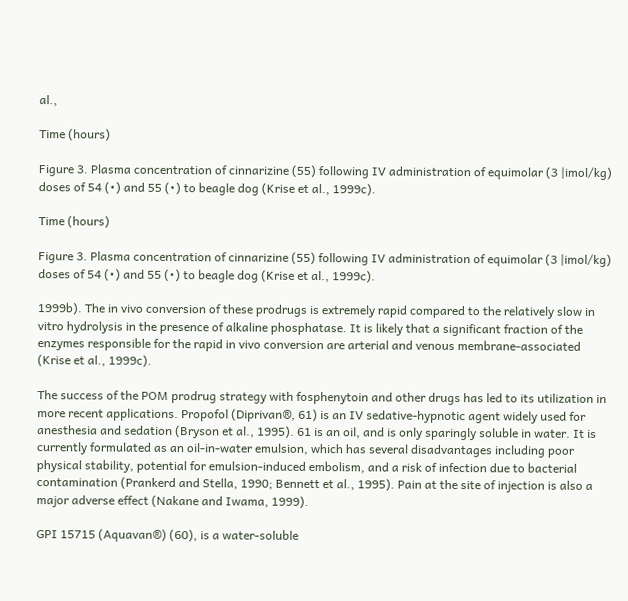al.,

Time (hours)

Figure 3. Plasma concentration of cinnarizine (55) following IV administration of equimolar (3 |imol/kg) doses of 54 (•) and 55 (•) to beagle dog (Krise et al., 1999c).

Time (hours)

Figure 3. Plasma concentration of cinnarizine (55) following IV administration of equimolar (3 |imol/kg) doses of 54 (•) and 55 (•) to beagle dog (Krise et al., 1999c).

1999b). The in vivo conversion of these prodrugs is extremely rapid compared to the relatively slow in vitro hydrolysis in the presence of alkaline phosphatase. It is likely that a significant fraction of the enzymes responsible for the rapid in vivo conversion are arterial and venous membrane-associated (Krise et al., 1999c).

The success of the POM prodrug strategy with fosphenytoin and other drugs has led to its utilization in more recent applications. Propofol (Diprivan®, 61) is an IV sedative-hypnotic agent widely used for anesthesia and sedation (Bryson et al., 1995). 61 is an oil, and is only sparingly soluble in water. It is currently formulated as an oil-in-water emulsion, which has several disadvantages including poor physical stability, potential for emulsion-induced embolism, and a risk of infection due to bacterial contamination (Prankerd and Stella, 1990; Bennett et al., 1995). Pain at the site of injection is also a major adverse effect (Nakane and Iwama, 1999).

GPI 15715 (Aquavan®) (60), is a water-soluble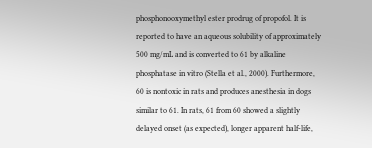phosphonooxymethyl ester prodrug of propofol. It is reported to have an aqueous solubility of approximately 500 mg/mL and is converted to 61 by alkaline phosphatase in vitro (Stella et al., 2000). Furthermore, 60 is nontoxic in rats and produces anesthesia in dogs similar to 61. In rats, 61 from 60 showed a slightly delayed onset (as expected), longer apparent half-life,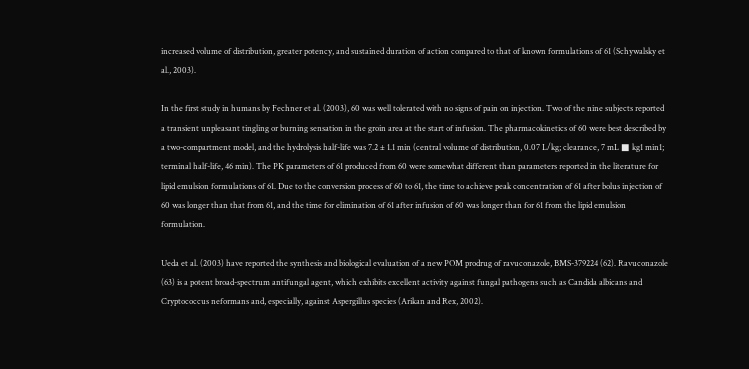increased volume of distribution, greater potency, and sustained duration of action compared to that of known formulations of 61 (Schywalsky et al., 2003).

In the first study in humans by Fechner et al. (2003), 60 was well tolerated with no signs of pain on injection. Two of the nine subjects reported a transient unpleasant tingling or burning sensation in the groin area at the start of infusion. The pharmacokinetics of 60 were best described by a two-compartment model, and the hydrolysis half-life was 7.2 ± 1.1 min (central volume of distribution, 0.07 L/kg; clearance, 7 mL ■ kg1 min1; terminal half-life, 46 min). The PK parameters of 61 produced from 60 were somewhat different than parameters reported in the literature for lipid emulsion formulations of 61. Due to the conversion process of 60 to 61, the time to achieve peak concentration of 61 after bolus injection of 60 was longer than that from 61, and the time for elimination of 61 after infusion of 60 was longer than for 61 from the lipid emulsion formulation.

Ueda et al. (2003) have reported the synthesis and biological evaluation of a new POM prodrug of ravuconazole, BMS-379224 (62). Ravuconazole (63) is a potent broad-spectrum antifungal agent, which exhibits excellent activity against fungal pathogens such as Candida albicans and Cryptococcus neformans and, especially, against Aspergillus species (Arikan and Rex, 2002).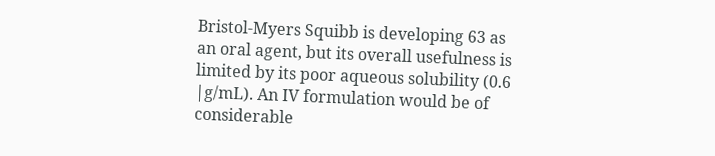Bristol-Myers Squibb is developing 63 as an oral agent, but its overall usefulness is limited by its poor aqueous solubility (0.6 |g/mL). An IV formulation would be of considerable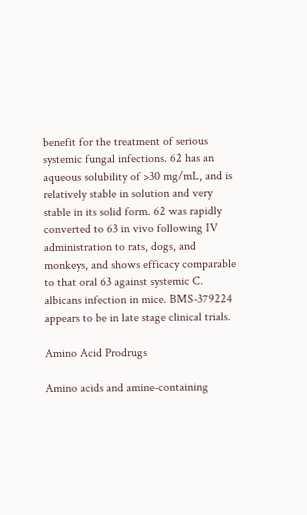benefit for the treatment of serious systemic fungal infections. 62 has an aqueous solubility of >30 mg/mL, and is relatively stable in solution and very stable in its solid form. 62 was rapidly converted to 63 in vivo following IV administration to rats, dogs, and monkeys, and shows efficacy comparable to that oral 63 against systemic C. albicans infection in mice. BMS-379224 appears to be in late stage clinical trials.

Amino Acid Prodrugs

Amino acids and amine-containing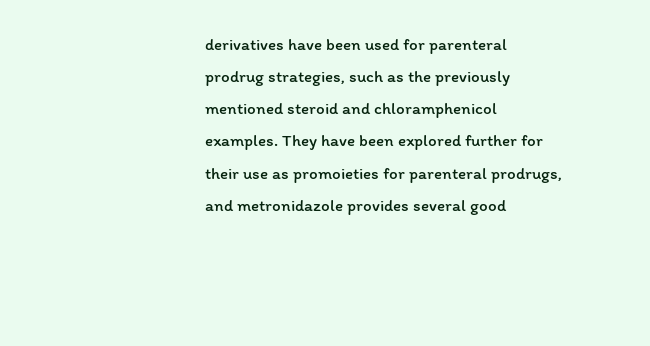derivatives have been used for parenteral prodrug strategies, such as the previously mentioned steroid and chloramphenicol examples. They have been explored further for their use as promoieties for parenteral prodrugs, and metronidazole provides several good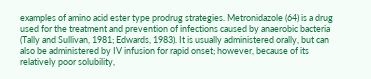examples of amino acid ester type prodrug strategies. Metronidazole (64) is a drug used for the treatment and prevention of infections caused by anaerobic bacteria (Tally and Sullivan, 1981; Edwards, 1983). It is usually administered orally, but can also be administered by IV infusion for rapid onset; however, because of its relatively poor solubility,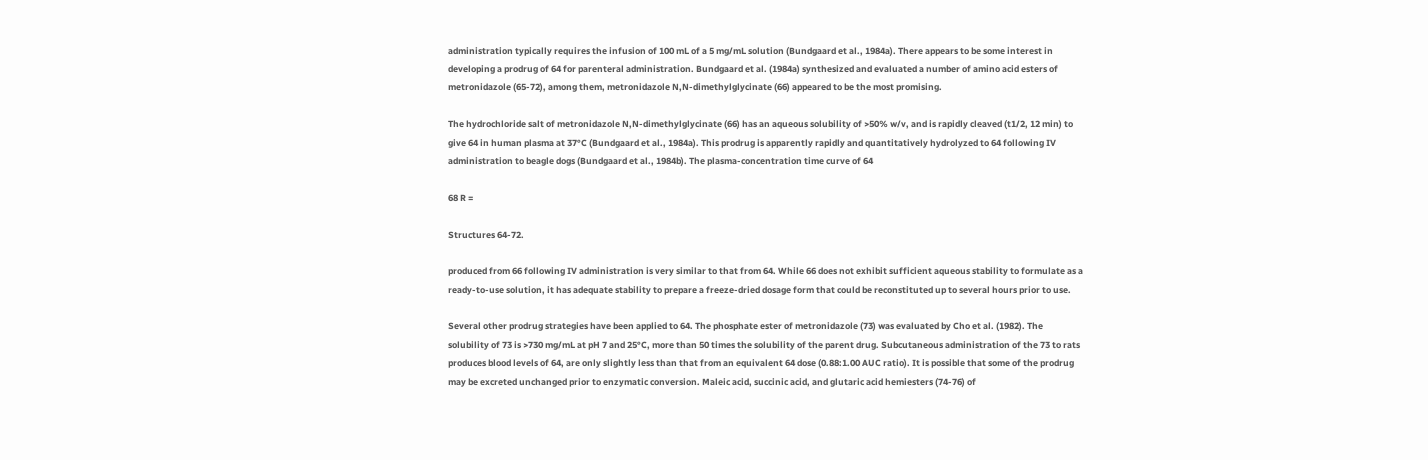administration typically requires the infusion of 100 mL of a 5 mg/mL solution (Bundgaard et al., 1984a). There appears to be some interest in developing a prodrug of 64 for parenteral administration. Bundgaard et al. (1984a) synthesized and evaluated a number of amino acid esters of metronidazole (65-72), among them, metronidazole N,N-dimethylglycinate (66) appeared to be the most promising.

The hydrochloride salt of metronidazole N,N-dimethylglycinate (66) has an aqueous solubility of >50% w/v, and is rapidly cleaved (t1/2, 12 min) to give 64 in human plasma at 37°C (Bundgaard et al., 1984a). This prodrug is apparently rapidly and quantitatively hydrolyzed to 64 following IV administration to beagle dogs (Bundgaard et al., 1984b). The plasma-concentration time curve of 64

68 R =

Structures 64-72.

produced from 66 following IV administration is very similar to that from 64. While 66 does not exhibit sufficient aqueous stability to formulate as a ready-to-use solution, it has adequate stability to prepare a freeze-dried dosage form that could be reconstituted up to several hours prior to use.

Several other prodrug strategies have been applied to 64. The phosphate ester of metronidazole (73) was evaluated by Cho et al. (1982). The solubility of 73 is >730 mg/mL at pH 7 and 25°C, more than 50 times the solubility of the parent drug. Subcutaneous administration of the 73 to rats produces blood levels of 64, are only slightly less than that from an equivalent 64 dose (0.88:1.00 AUC ratio). It is possible that some of the prodrug may be excreted unchanged prior to enzymatic conversion. Maleic acid, succinic acid, and glutaric acid hemiesters (74-76) of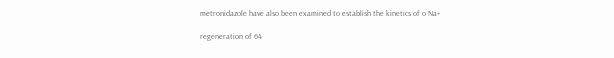metronidazole have also been examined to establish the kinetics of o Na+

regeneration of 64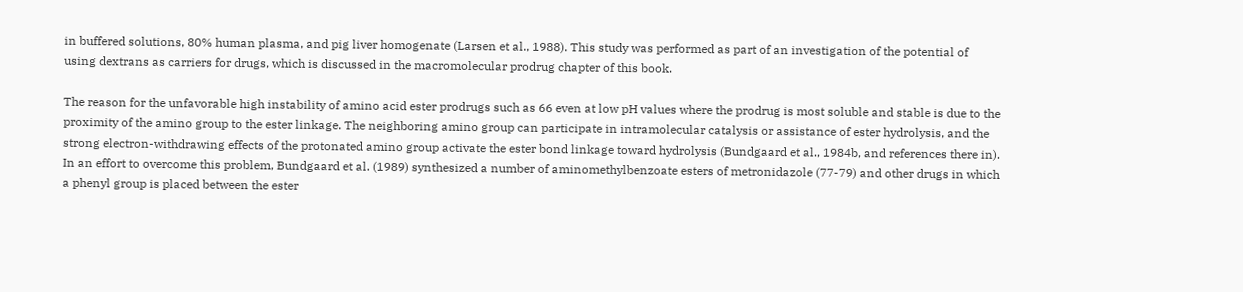in buffered solutions, 80% human plasma, and pig liver homogenate (Larsen et al., 1988). This study was performed as part of an investigation of the potential of using dextrans as carriers for drugs, which is discussed in the macromolecular prodrug chapter of this book.

The reason for the unfavorable high instability of amino acid ester prodrugs such as 66 even at low pH values where the prodrug is most soluble and stable is due to the proximity of the amino group to the ester linkage. The neighboring amino group can participate in intramolecular catalysis or assistance of ester hydrolysis, and the strong electron-withdrawing effects of the protonated amino group activate the ester bond linkage toward hydrolysis (Bundgaard et al., 1984b, and references there in). In an effort to overcome this problem, Bundgaard et al. (1989) synthesized a number of aminomethylbenzoate esters of metronidazole (77-79) and other drugs in which a phenyl group is placed between the ester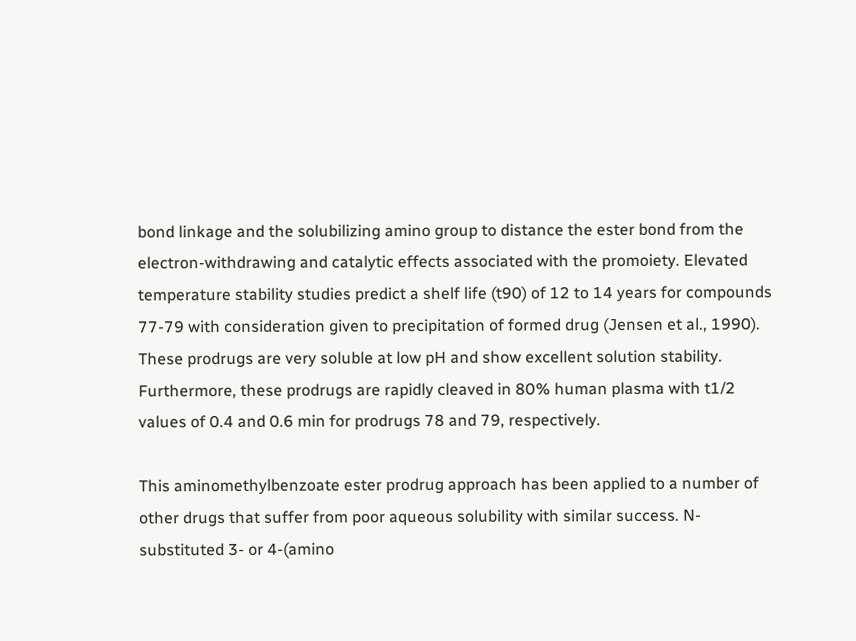bond linkage and the solubilizing amino group to distance the ester bond from the electron-withdrawing and catalytic effects associated with the promoiety. Elevated temperature stability studies predict a shelf life (t90) of 12 to 14 years for compounds 77-79 with consideration given to precipitation of formed drug (Jensen et al., 1990). These prodrugs are very soluble at low pH and show excellent solution stability. Furthermore, these prodrugs are rapidly cleaved in 80% human plasma with t1/2 values of 0.4 and 0.6 min for prodrugs 78 and 79, respectively.

This aminomethylbenzoate ester prodrug approach has been applied to a number of other drugs that suffer from poor aqueous solubility with similar success. N-substituted 3- or 4-(amino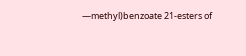—methyl)benzoate 21-esters of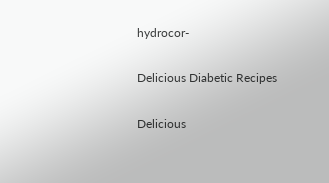hydrocor-

Delicious Diabetic Recipes

Delicious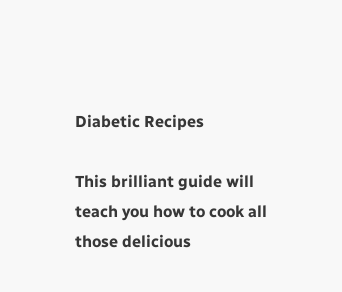Diabetic Recipes

This brilliant guide will teach you how to cook all those delicious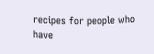recipes for people who have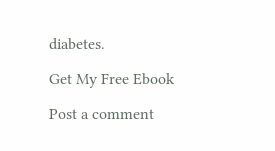diabetes.

Get My Free Ebook

Post a comment